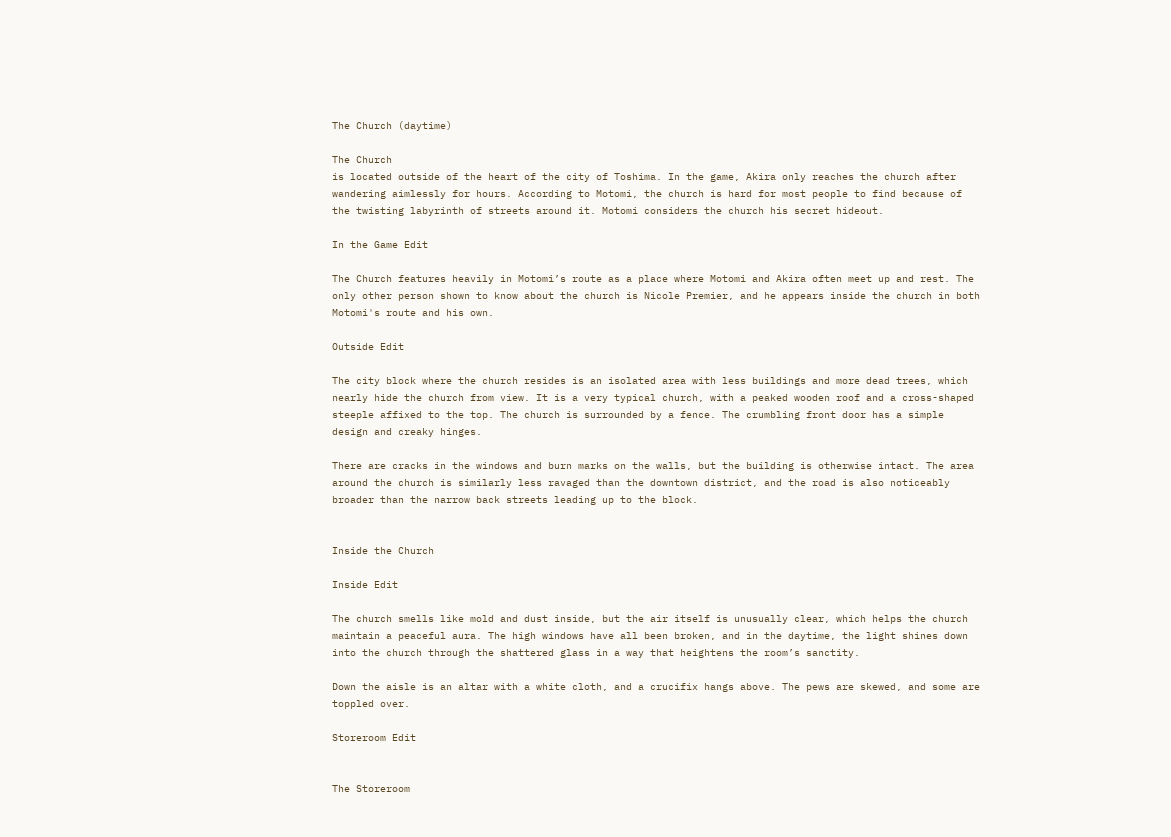The Church (daytime)

The Church
is located outside of the heart of the city of Toshima. In the game, Akira only reaches the church after wandering aimlessly for hours. According to Motomi, the church is hard for most people to find because of the twisting labyrinth of streets around it. Motomi considers the church his secret hideout.

In the Game Edit

The Church features heavily in Motomi’s route as a place where Motomi and Akira often meet up and rest. The only other person shown to know about the church is Nicole Premier, and he appears inside the church in both Motomi's route and his own.

Outside Edit

The city block where the church resides is an isolated area with less buildings and more dead trees, which nearly hide the church from view. It is a very typical church, with a peaked wooden roof and a cross-shaped steeple affixed to the top. The church is surrounded by a fence. The crumbling front door has a simple design and creaky hinges.

There are cracks in the windows and burn marks on the walls, but the building is otherwise intact. The area around the church is similarly less ravaged than the downtown district, and the road is also noticeably broader than the narrow back streets leading up to the block.


Inside the Church

Inside Edit

The church smells like mold and dust inside, but the air itself is unusually clear, which helps the church maintain a peaceful aura. The high windows have all been broken, and in the daytime, the light shines down into the church through the shattered glass in a way that heightens the room’s sanctity.

Down the aisle is an altar with a white cloth, and a crucifix hangs above. The pews are skewed, and some are toppled over.

Storeroom Edit


The Storeroom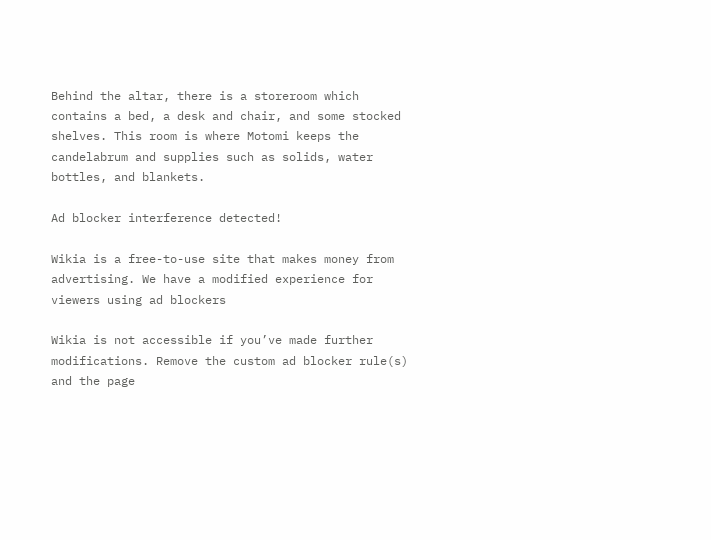Behind the altar, there is a storeroom which contains a bed, a desk and chair, and some stocked shelves. This room is where Motomi keeps the candelabrum and supplies such as solids, water bottles, and blankets.

Ad blocker interference detected!

Wikia is a free-to-use site that makes money from advertising. We have a modified experience for viewers using ad blockers

Wikia is not accessible if you’ve made further modifications. Remove the custom ad blocker rule(s) and the page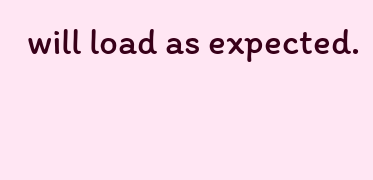will load as expected.